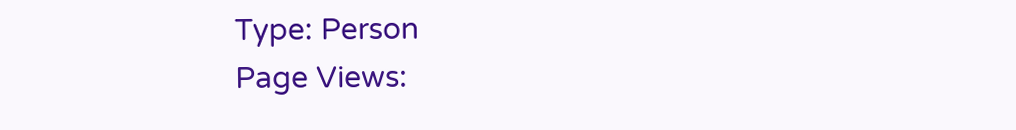Type: Person
Page Views: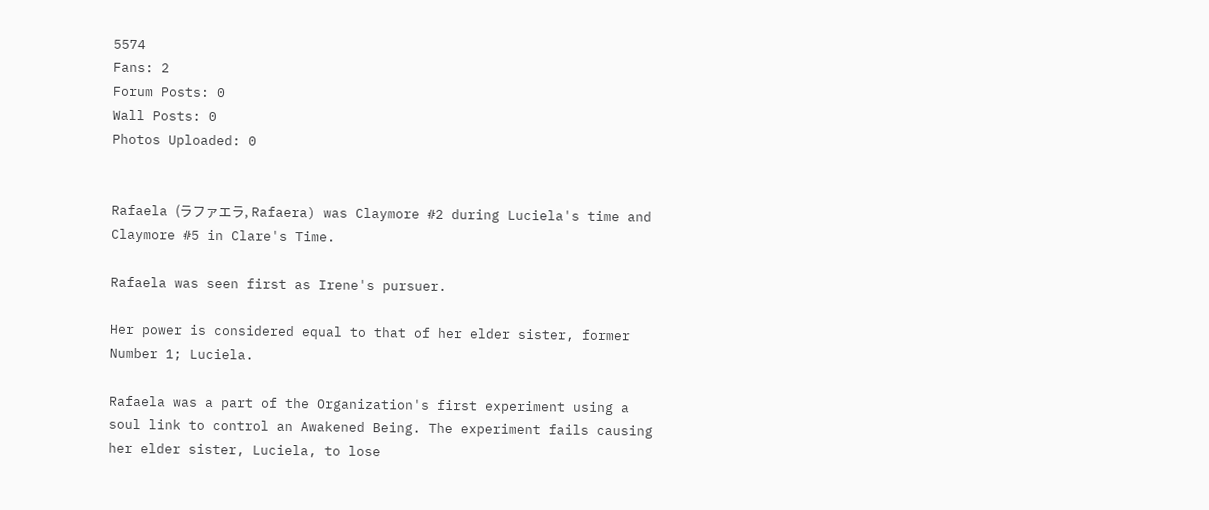5574
Fans: 2
Forum Posts: 0
Wall Posts: 0
Photos Uploaded: 0


Rafaela (ラファエラ, Rafaera) was Claymore #2 during Luciela's time and Claymore #5 in Clare's Time.

Rafaela was seen first as Irene's pursuer.

Her power is considered equal to that of her elder sister, former Number 1; Luciela.

Rafaela was a part of the Organization's first experiment using a soul link to control an Awakened Being. The experiment fails causing her elder sister, Luciela, to lose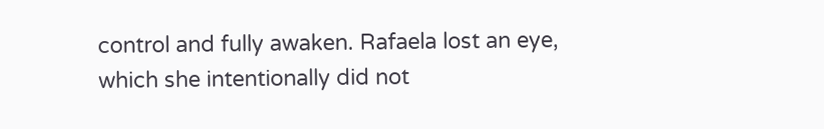control and fully awaken. Rafaela lost an eye, which she intentionally did not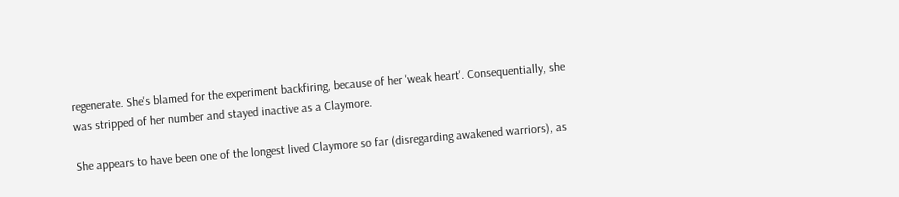regenerate. She's blamed for the experiment backfiring, because of her 'weak heart'. Consequentially, she was stripped of her number and stayed inactive as a Claymore.

She appears to have been one of the longest lived Claymore so far (disregarding awakened warriors), as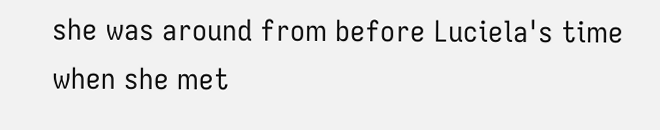she was around from before Luciela's time when she met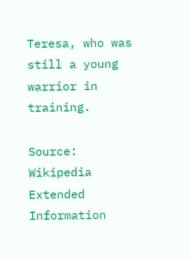Teresa, who was still a young warrior in training.

Source: Wikipedia
Extended Information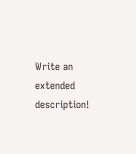Write an extended description!